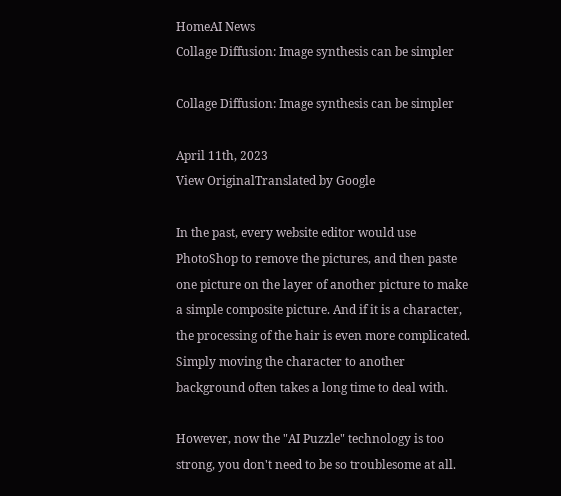HomeAI News
Collage Diffusion: Image synthesis can be simpler

Collage Diffusion: Image synthesis can be simpler

April 11th, 2023
View OriginalTranslated by Google

In the past, every website editor would use PhotoShop to remove the pictures, and then paste one picture on the layer of another picture to make a simple composite picture. And if it is a character, the processing of the hair is even more complicated. Simply moving the character to another background often takes a long time to deal with.

However, now the "AI Puzzle" technology is too strong, you don't need to be so troublesome at all.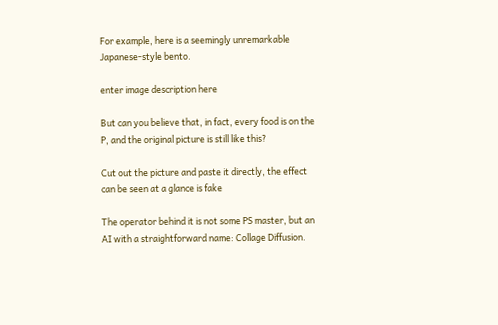For example, here is a seemingly unremarkable Japanese-style bento.

enter image description here

But can you believe that, in fact, every food is on the P, and the original picture is still like this?

Cut out the picture and paste it directly, the effect can be seen at a glance is fake

The operator behind it is not some PS master, but an AI with a straightforward name: Collage Diffusion.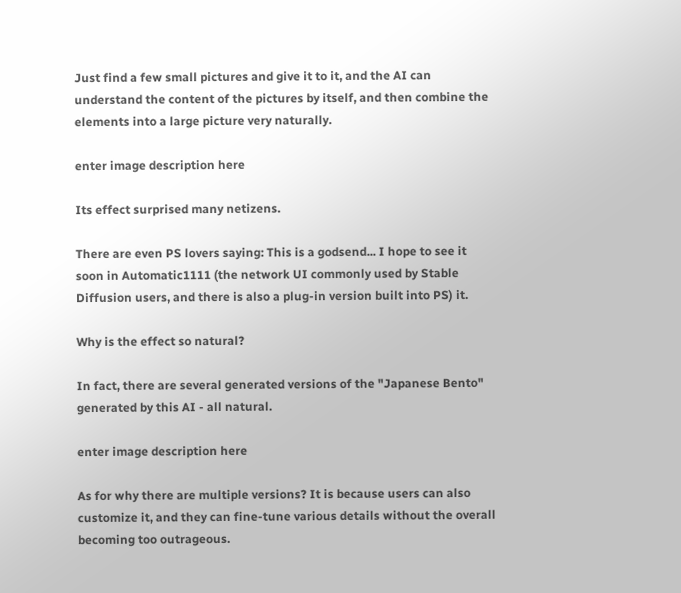Just find a few small pictures and give it to it, and the AI can understand the content of the pictures by itself, and then combine the elements into a large picture very naturally.

enter image description here

Its effect surprised many netizens.

There are even PS lovers saying: This is a godsend... I hope to see it soon in Automatic1111 (the network UI commonly used by Stable Diffusion users, and there is also a plug-in version built into PS) it.

Why is the effect so natural?

In fact, there are several generated versions of the "Japanese Bento" generated by this AI - all natural.

enter image description here

As for why there are multiple versions? It is because users can also customize it, and they can fine-tune various details without the overall becoming too outrageous.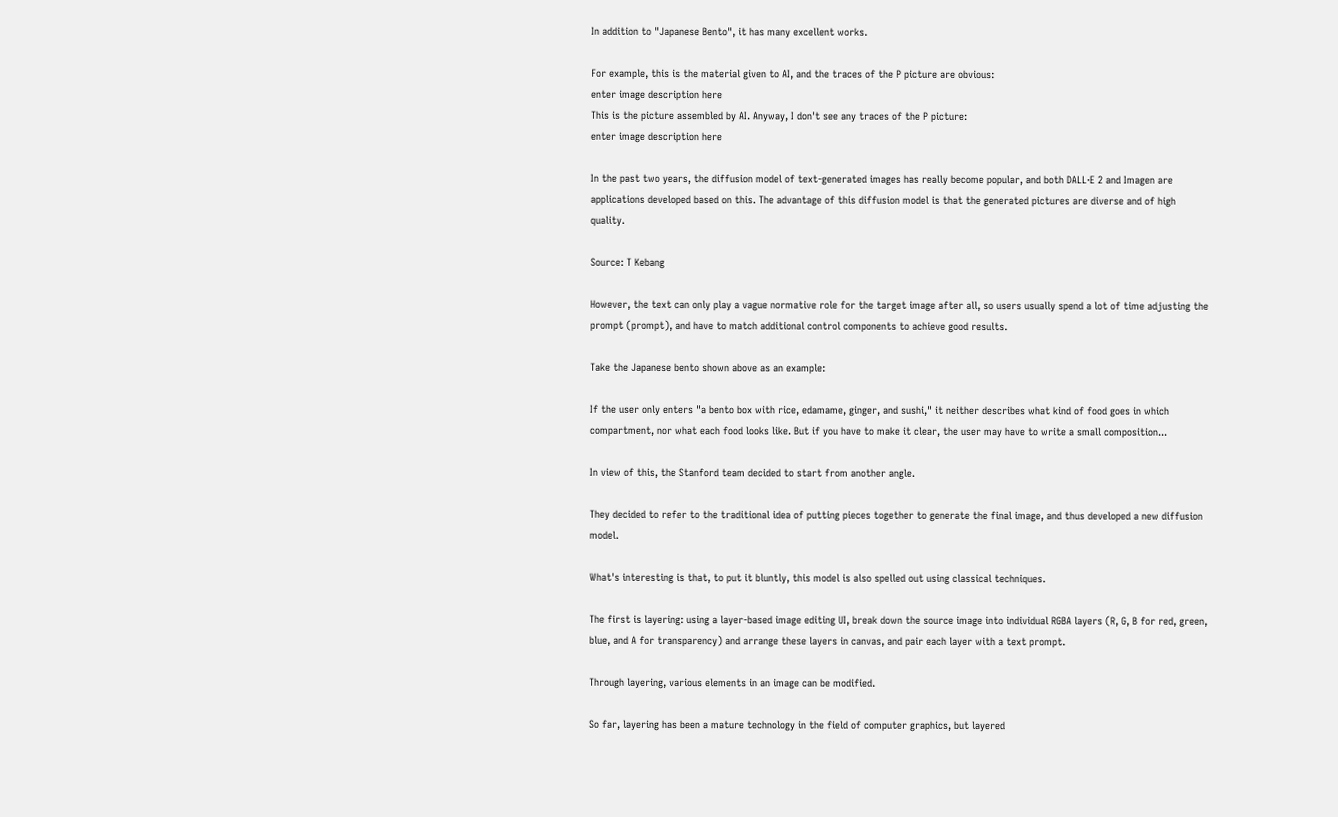In addition to "Japanese Bento", it has many excellent works.

For example, this is the material given to AI, and the traces of the P picture are obvious:
enter image description here
This is the picture assembled by AI. Anyway, I don't see any traces of the P picture:
enter image description here

In the past two years, the diffusion model of text-generated images has really become popular, and both DALL·E 2 and Imagen are applications developed based on this. The advantage of this diffusion model is that the generated pictures are diverse and of high quality.

Source: T Kebang

However, the text can only play a vague normative role for the target image after all, so users usually spend a lot of time adjusting the prompt (prompt), and have to match additional control components to achieve good results.

Take the Japanese bento shown above as an example:

If the user only enters "a bento box with rice, edamame, ginger, and sushi," it neither describes what kind of food goes in which compartment, nor what each food looks like. But if you have to make it clear, the user may have to write a small composition...

In view of this, the Stanford team decided to start from another angle.

They decided to refer to the traditional idea of putting pieces together to generate the final image, and thus developed a new diffusion model.

What's interesting is that, to put it bluntly, this model is also spelled out using classical techniques.

The first is layering: using a layer-based image editing UI, break down the source image into individual RGBA layers (R, G, B for red, green, blue, and A for transparency) and arrange these layers in canvas, and pair each layer with a text prompt.

Through layering, various elements in an image can be modified.

So far, layering has been a mature technology in the field of computer graphics, but layered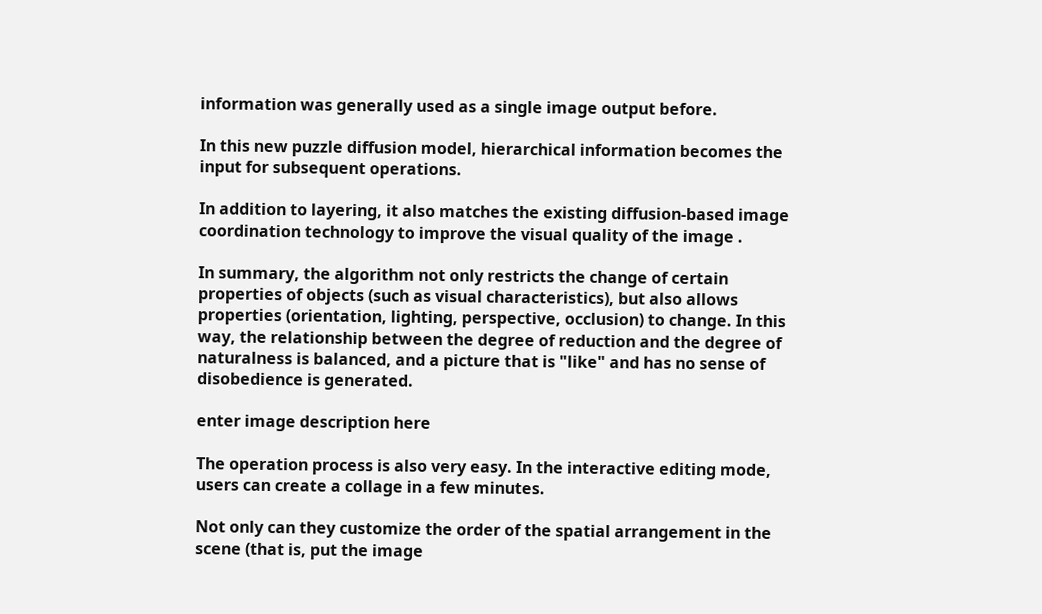information was generally used as a single image output before.

In this new puzzle diffusion model, hierarchical information becomes the input for subsequent operations.

In addition to layering, it also matches the existing diffusion-based image coordination technology to improve the visual quality of the image .

In summary, the algorithm not only restricts the change of certain properties of objects (such as visual characteristics), but also allows properties (orientation, lighting, perspective, occlusion) to change. In this way, the relationship between the degree of reduction and the degree of naturalness is balanced, and a picture that is "like" and has no sense of disobedience is generated.

enter image description here

The operation process is also very easy. In the interactive editing mode, users can create a collage in a few minutes.

Not only can they customize the order of the spatial arrangement in the scene (that is, put the image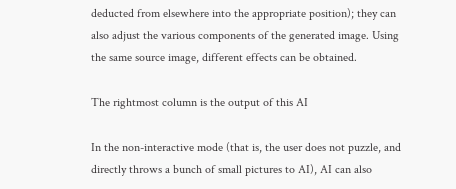deducted from elsewhere into the appropriate position); they can also adjust the various components of the generated image. Using the same source image, different effects can be obtained.

The rightmost column is the output of this AI

In the non-interactive mode (that is, the user does not puzzle, and directly throws a bunch of small pictures to AI), AI can also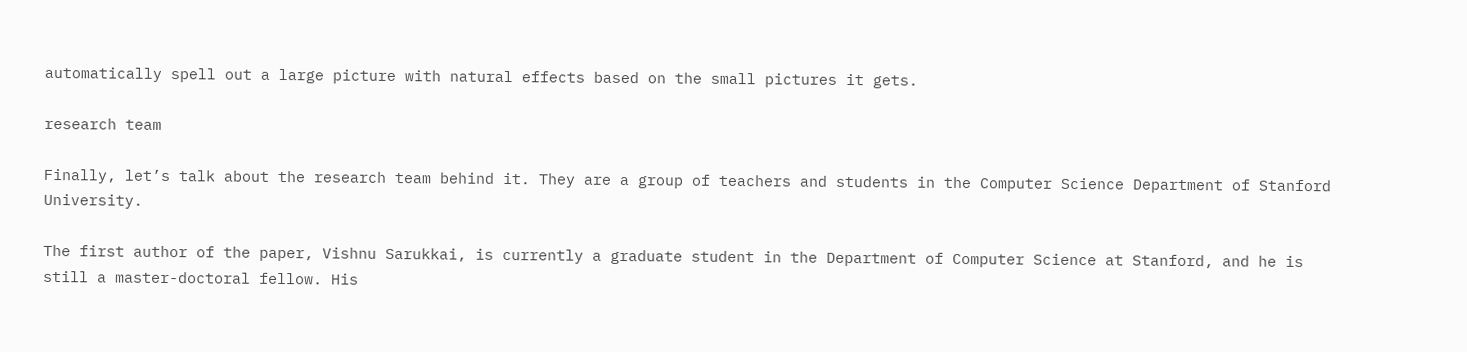automatically spell out a large picture with natural effects based on the small pictures it gets.

research team

Finally, let’s talk about the research team behind it. They are a group of teachers and students in the Computer Science Department of Stanford University.

The first author of the paper, Vishnu Sarukkai, is currently a graduate student in the Department of Computer Science at Stanford, and he is still a master-doctoral fellow. His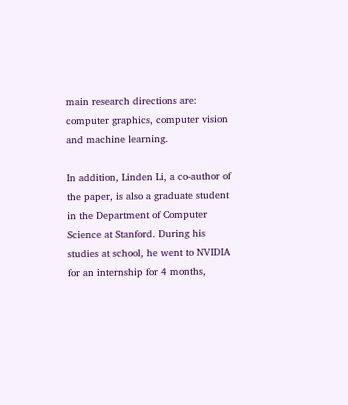main research directions are: computer graphics, computer vision and machine learning.

In addition, Linden Li, a co-author of the paper, is also a graduate student in the Department of Computer Science at Stanford. During his studies at school, he went to NVIDIA for an internship for 4 months,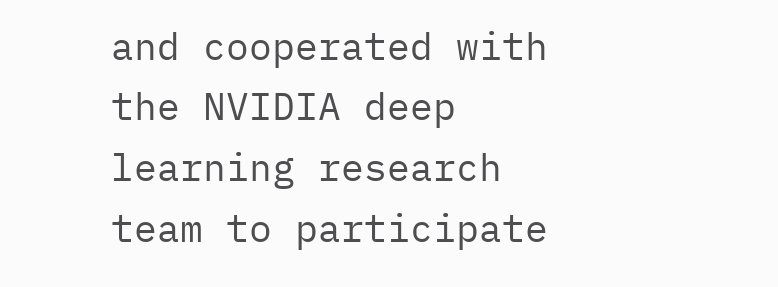and cooperated with the NVIDIA deep learning research team to participate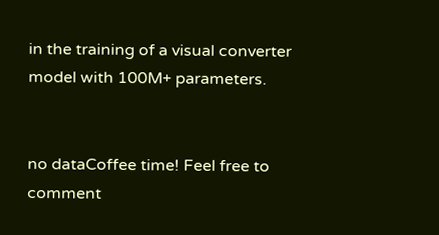in the training of a visual converter model with 100M+ parameters.


no dataCoffee time! Feel free to comment